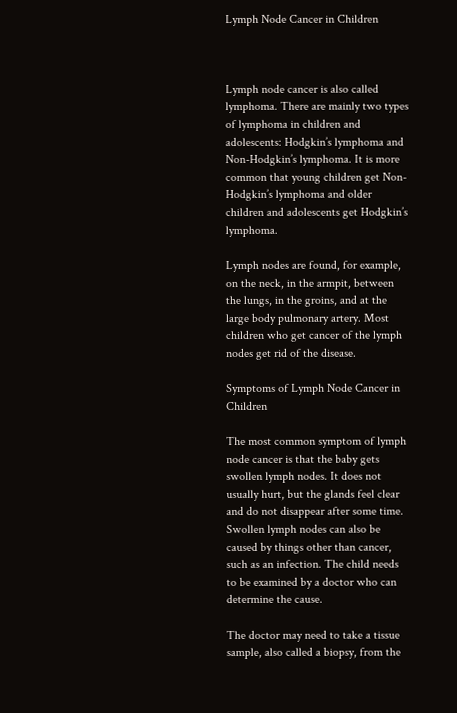Lymph Node Cancer in Children



Lymph node cancer is also called lymphoma. There are mainly two types of lymphoma in children and adolescents: Hodgkin’s lymphoma and Non-Hodgkin’s lymphoma. It is more common that young children get Non-Hodgkin’s lymphoma and older children and adolescents get Hodgkin’s lymphoma.

Lymph nodes are found, for example, on the neck, in the armpit, between the lungs, in the groins, and at the large body pulmonary artery. Most children who get cancer of the lymph nodes get rid of the disease.

Symptoms of Lymph Node Cancer in Children

The most common symptom of lymph node cancer is that the baby gets swollen lymph nodes. It does not usually hurt, but the glands feel clear and do not disappear after some time. Swollen lymph nodes can also be caused by things other than cancer, such as an infection. The child needs to be examined by a doctor who can determine the cause.

The doctor may need to take a tissue sample, also called a biopsy, from the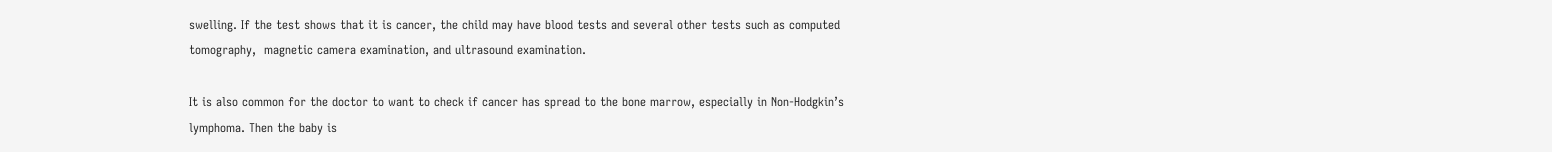swelling. If the test shows that it is cancer, the child may have blood tests and several other tests such as computed tomography,  magnetic camera examination, and ultrasound examination.

It is also common for the doctor to want to check if cancer has spread to the bone marrow, especially in Non-Hodgkin’s lymphoma. Then the baby is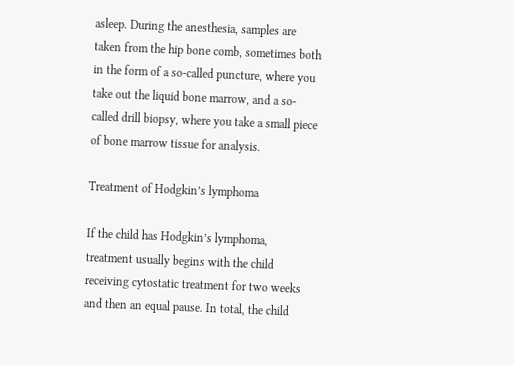asleep. During the anesthesia, samples are taken from the hip bone comb, sometimes both in the form of a so-called puncture, where you take out the liquid bone marrow, and a so-called drill biopsy, where you take a small piece of bone marrow tissue for analysis.

Treatment of Hodgkin’s lymphoma

If the child has Hodgkin’s lymphoma, treatment usually begins with the child receiving cytostatic treatment for two weeks and then an equal pause. In total, the child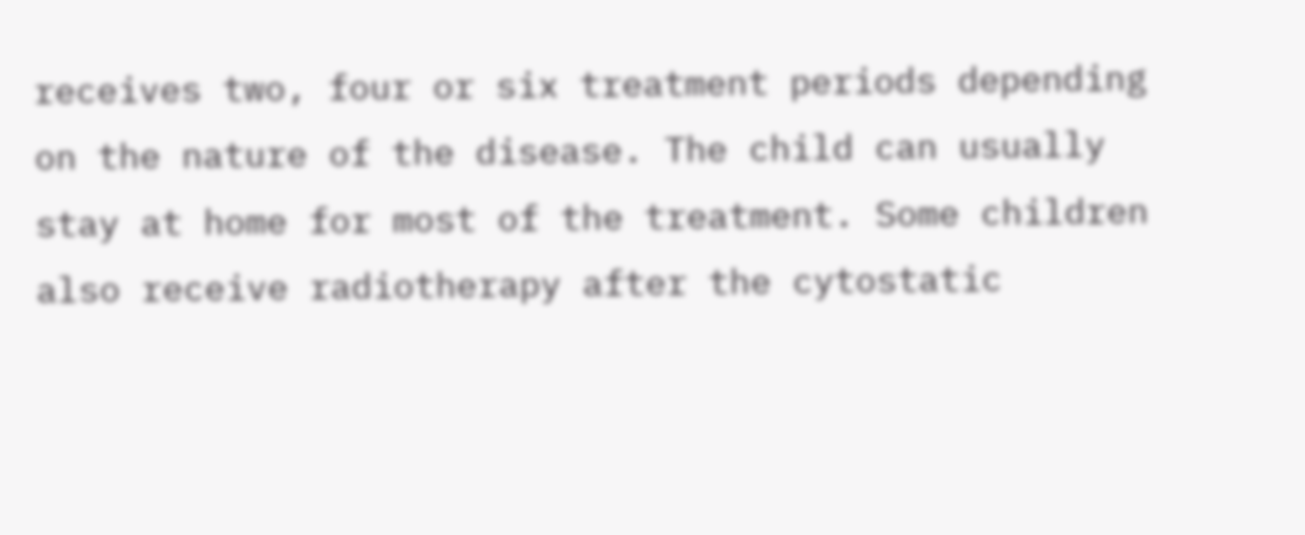receives two, four or six treatment periods depending on the nature of the disease. The child can usually stay at home for most of the treatment. Some children also receive radiotherapy after the cytostatic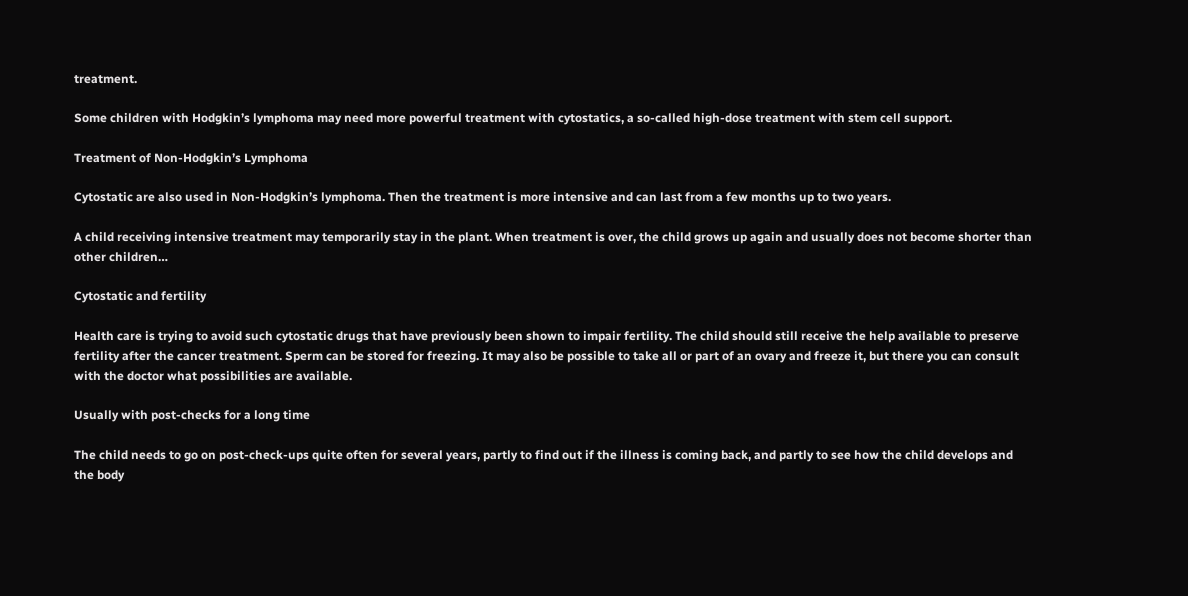treatment.

Some children with Hodgkin’s lymphoma may need more powerful treatment with cytostatics, a so-called high-dose treatment with stem cell support.

Treatment of Non-Hodgkin’s Lymphoma

Cytostatic are also used in Non-Hodgkin’s lymphoma. Then the treatment is more intensive and can last from a few months up to two years.

A child receiving intensive treatment may temporarily stay in the plant. When treatment is over, the child grows up again and usually does not become shorter than other children…

Cytostatic and fertility

Health care is trying to avoid such cytostatic drugs that have previously been shown to impair fertility. The child should still receive the help available to preserve fertility after the cancer treatment. Sperm can be stored for freezing. It may also be possible to take all or part of an ovary and freeze it, but there you can consult with the doctor what possibilities are available.

Usually with post-checks for a long time

The child needs to go on post-check-ups quite often for several years, partly to find out if the illness is coming back, and partly to see how the child develops and the body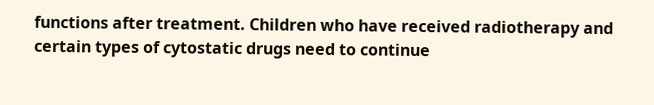functions after treatment. Children who have received radiotherapy and certain types of cytostatic drugs need to continue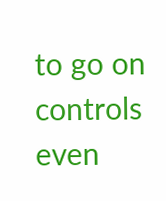to go on controls even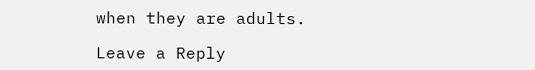when they are adults.

Leave a Reply